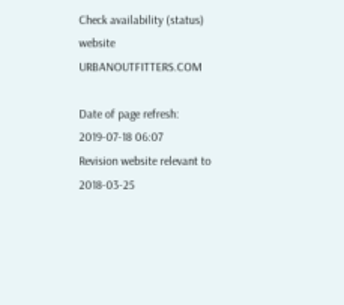Check availability (status) website URBANOUTFITTERS.COM

Date of page refresh: 2019-07-18 06:07
Revision website relevant to 2018-03-25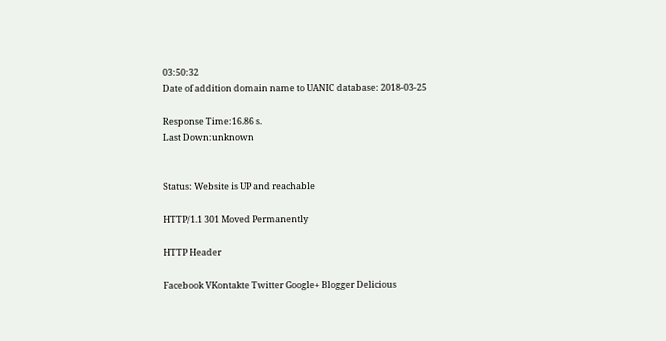03:50:32
Date of addition domain name to UANIC database: 2018-03-25

Response Time:16.86 s.
Last Down:unknown


Status: Website is UP and reachable

HTTP/1.1 301 Moved Permanently

HTTP Header

Facebook VKontakte Twitter Google+ Blogger Delicious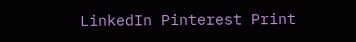LinkedIn Pinterest Print